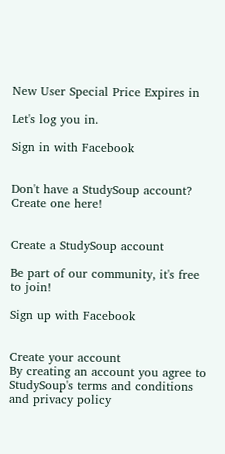New User Special Price Expires in

Let's log you in.

Sign in with Facebook


Don't have a StudySoup account? Create one here!


Create a StudySoup account

Be part of our community, it's free to join!

Sign up with Facebook


Create your account
By creating an account you agree to StudySoup's terms and conditions and privacy policy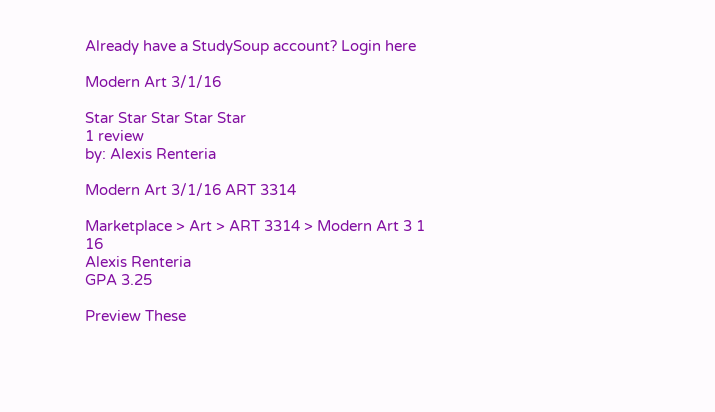Already have a StudySoup account? Login here

Modern Art 3/1/16

Star Star Star Star Star
1 review
by: Alexis Renteria

Modern Art 3/1/16 ART 3314

Marketplace > Art > ART 3314 > Modern Art 3 1 16
Alexis Renteria
GPA 3.25

Preview These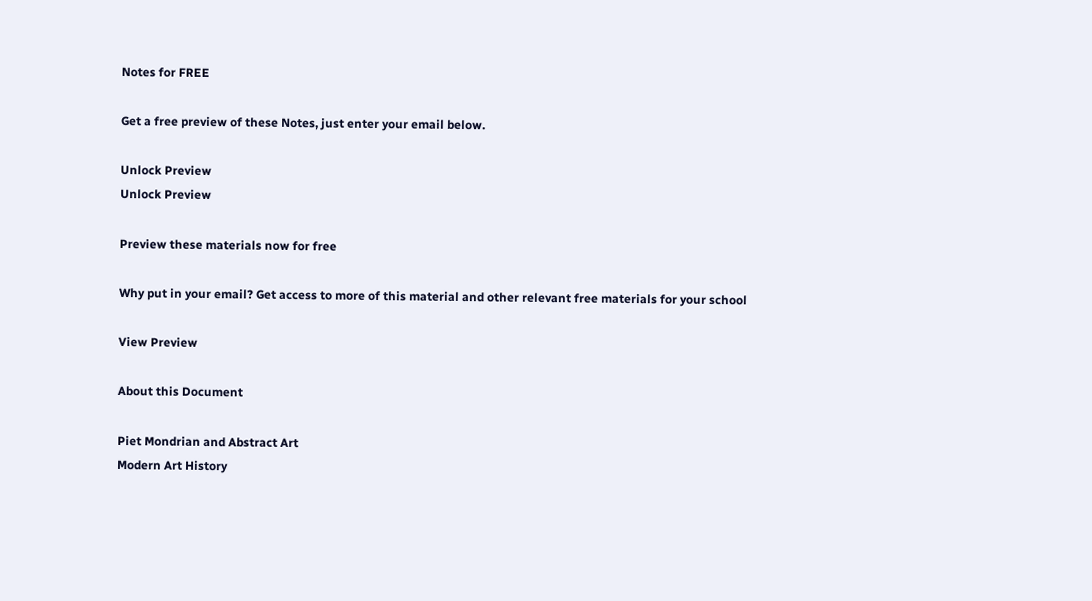Notes for FREE

Get a free preview of these Notes, just enter your email below.

Unlock Preview
Unlock Preview

Preview these materials now for free

Why put in your email? Get access to more of this material and other relevant free materials for your school

View Preview

About this Document

Piet Mondrian and Abstract Art
Modern Art History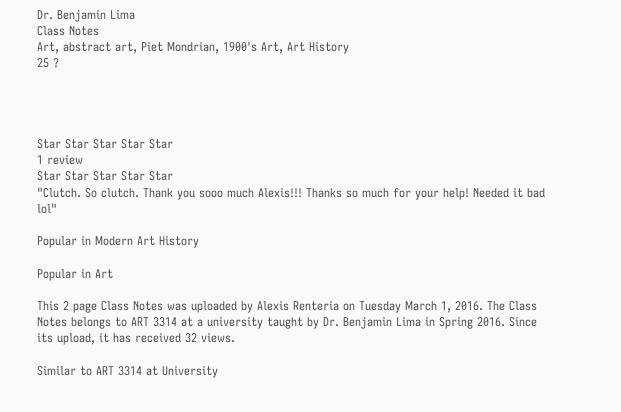Dr. Benjamin Lima
Class Notes
Art, abstract art, Piet Mondrian, 1900's Art, Art History
25 ?




Star Star Star Star Star
1 review
Star Star Star Star Star
"Clutch. So clutch. Thank you sooo much Alexis!!! Thanks so much for your help! Needed it bad lol"

Popular in Modern Art History

Popular in Art

This 2 page Class Notes was uploaded by Alexis Renteria on Tuesday March 1, 2016. The Class Notes belongs to ART 3314 at a university taught by Dr. Benjamin Lima in Spring 2016. Since its upload, it has received 32 views.

Similar to ART 3314 at University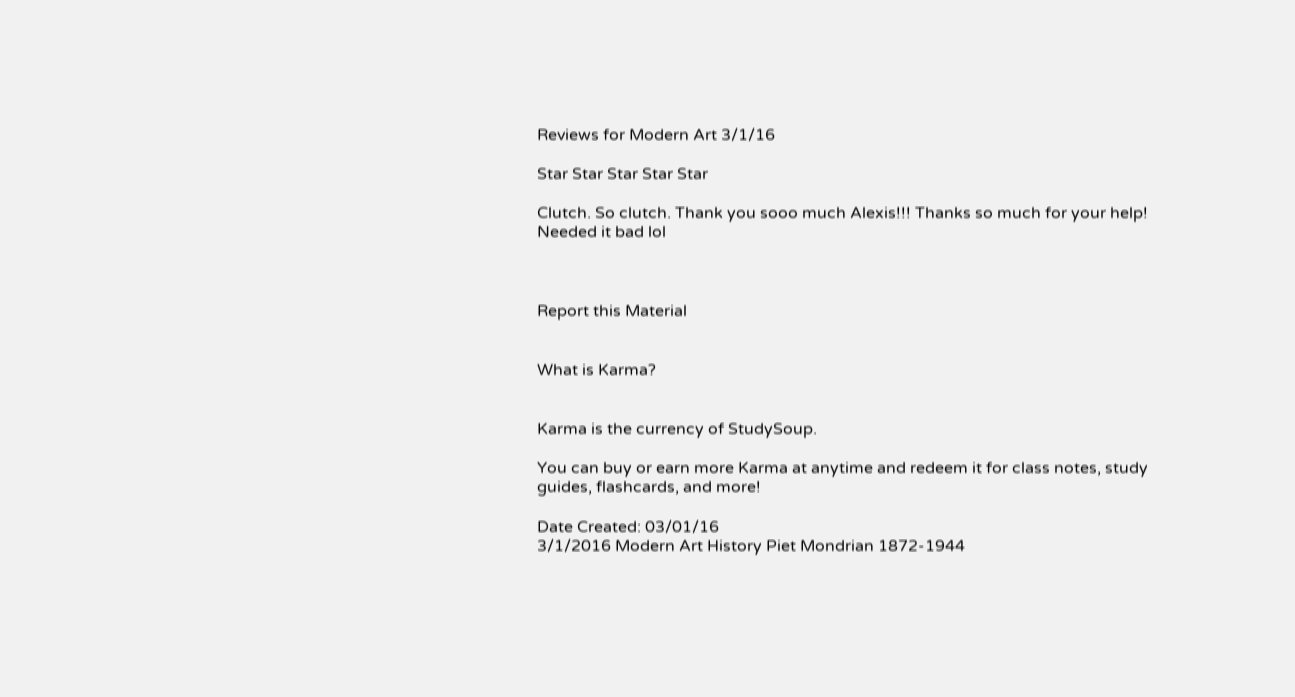Reviews for Modern Art 3/1/16

Star Star Star Star Star

Clutch. So clutch. Thank you sooo much Alexis!!! Thanks so much for your help! Needed it bad lol



Report this Material


What is Karma?


Karma is the currency of StudySoup.

You can buy or earn more Karma at anytime and redeem it for class notes, study guides, flashcards, and more!

Date Created: 03/01/16
3/1/2016 Modern Art History Piet Mondrian 1872-1944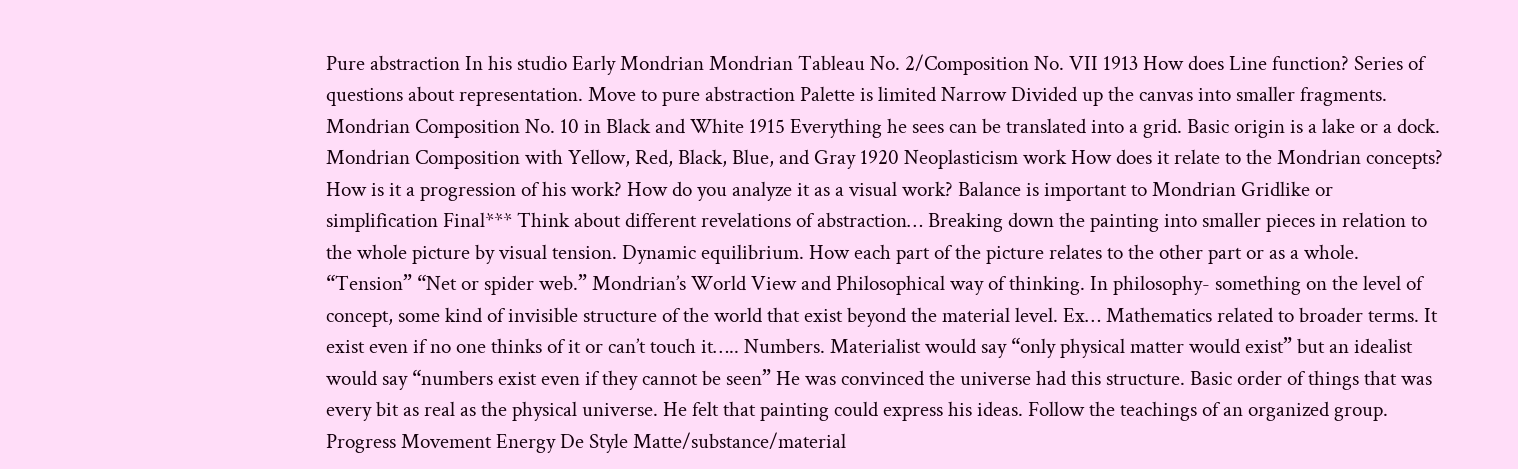Pure abstraction In his studio Early Mondrian Mondrian Tableau No. 2/Composition No. VII 1913 How does Line function? Series of questions about representation. Move to pure abstraction Palette is limited Narrow Divided up the canvas into smaller fragments. Mondrian Composition No. 10 in Black and White 1915 Everything he sees can be translated into a grid. Basic origin is a lake or a dock. Mondrian Composition with Yellow, Red, Black, Blue, and Gray 1920 Neoplasticism work How does it relate to the Mondrian concepts? How is it a progression of his work? How do you analyze it as a visual work? Balance is important to Mondrian Gridlike or simplification Final*** Think about different revelations of abstraction… Breaking down the painting into smaller pieces in relation to the whole picture by visual tension. Dynamic equilibrium. How each part of the picture relates to the other part or as a whole. “Tension” “Net or spider web.” Mondrian’s World View and Philosophical way of thinking. In philosophy- something on the level of concept, some kind of invisible structure of the world that exist beyond the material level. Ex… Mathematics related to broader terms. It exist even if no one thinks of it or can’t touch it….. Numbers. Materialist would say “only physical matter would exist” but an idealist would say “numbers exist even if they cannot be seen” He was convinced the universe had this structure. Basic order of things that was every bit as real as the physical universe. He felt that painting could express his ideas. Follow the teachings of an organized group. Progress Movement Energy De Style Matte/substance/material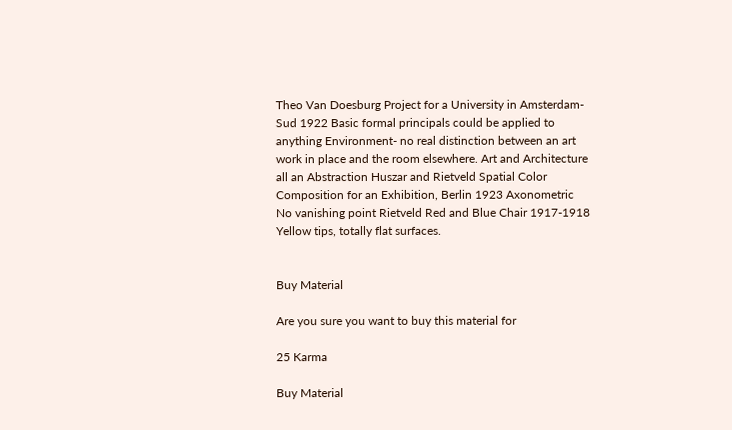Theo Van Doesburg Project for a University in Amsterdam-Sud 1922 Basic formal principals could be applied to anything Environment- no real distinction between an art work in place and the room elsewhere. Art and Architecture all an Abstraction Huszar and Rietveld Spatial Color Composition for an Exhibition, Berlin 1923 Axonometric No vanishing point Rietveld Red and Blue Chair 1917-1918 Yellow tips, totally flat surfaces.


Buy Material

Are you sure you want to buy this material for

25 Karma

Buy Material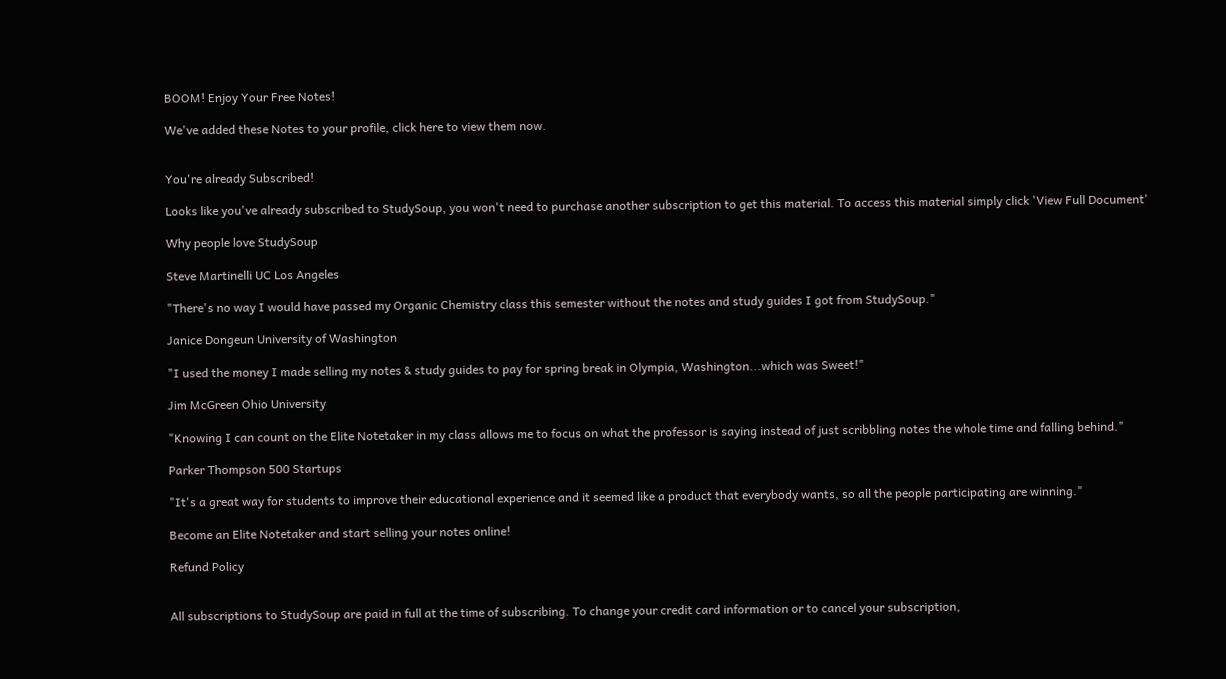BOOM! Enjoy Your Free Notes!

We've added these Notes to your profile, click here to view them now.


You're already Subscribed!

Looks like you've already subscribed to StudySoup, you won't need to purchase another subscription to get this material. To access this material simply click 'View Full Document'

Why people love StudySoup

Steve Martinelli UC Los Angeles

"There's no way I would have passed my Organic Chemistry class this semester without the notes and study guides I got from StudySoup."

Janice Dongeun University of Washington

"I used the money I made selling my notes & study guides to pay for spring break in Olympia, Washington...which was Sweet!"

Jim McGreen Ohio University

"Knowing I can count on the Elite Notetaker in my class allows me to focus on what the professor is saying instead of just scribbling notes the whole time and falling behind."

Parker Thompson 500 Startups

"It's a great way for students to improve their educational experience and it seemed like a product that everybody wants, so all the people participating are winning."

Become an Elite Notetaker and start selling your notes online!

Refund Policy


All subscriptions to StudySoup are paid in full at the time of subscribing. To change your credit card information or to cancel your subscription,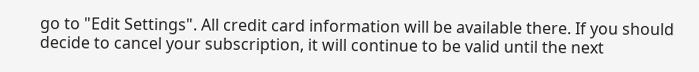go to "Edit Settings". All credit card information will be available there. If you should decide to cancel your subscription, it will continue to be valid until the next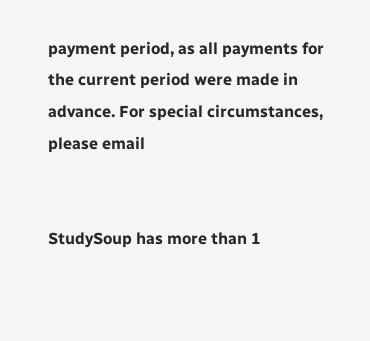payment period, as all payments for the current period were made in advance. For special circumstances, please email


StudySoup has more than 1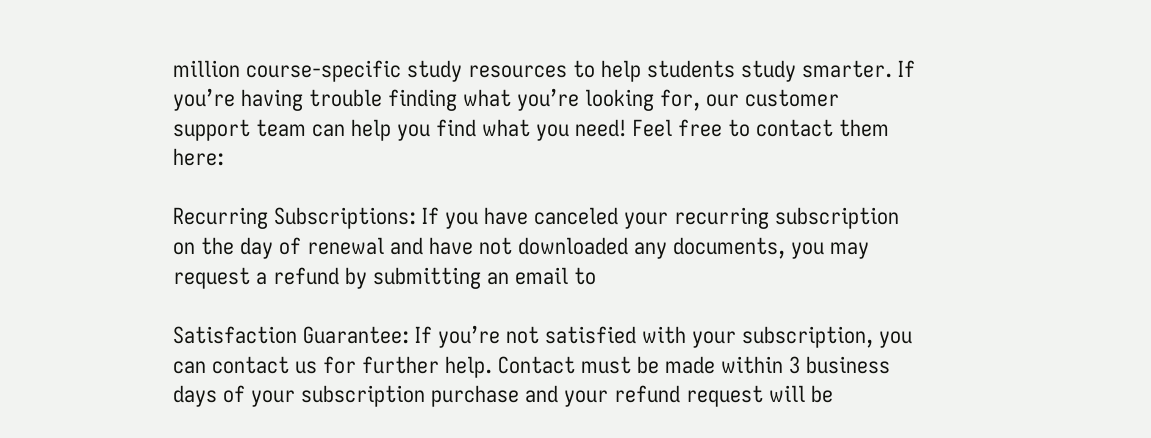million course-specific study resources to help students study smarter. If you’re having trouble finding what you’re looking for, our customer support team can help you find what you need! Feel free to contact them here:

Recurring Subscriptions: If you have canceled your recurring subscription on the day of renewal and have not downloaded any documents, you may request a refund by submitting an email to

Satisfaction Guarantee: If you’re not satisfied with your subscription, you can contact us for further help. Contact must be made within 3 business days of your subscription purchase and your refund request will be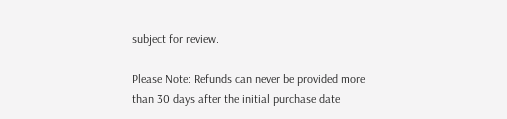subject for review.

Please Note: Refunds can never be provided more than 30 days after the initial purchase date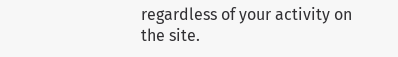regardless of your activity on the site.